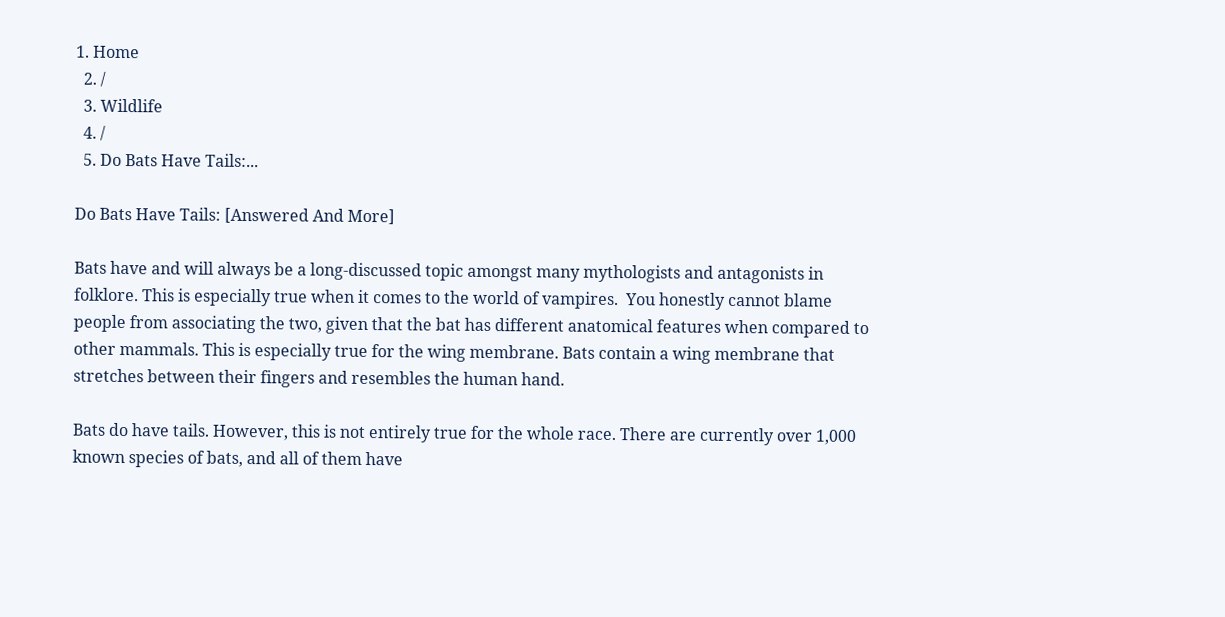1. Home
  2. /
  3. Wildlife
  4. /
  5. Do Bats Have Tails:...

Do Bats Have Tails: [Answered And More]

Bats have and will always be a long-discussed topic amongst many mythologists and antagonists in folklore. This is especially true when it comes to the world of vampires.  You honestly cannot blame people from associating the two, given that the bat has different anatomical features when compared to other mammals. This is especially true for the wing membrane. Bats contain a wing membrane that stretches between their fingers and resembles the human hand.

Bats do have tails. However, this is not entirely true for the whole race. There are currently over 1,000 known species of bats, and all of them have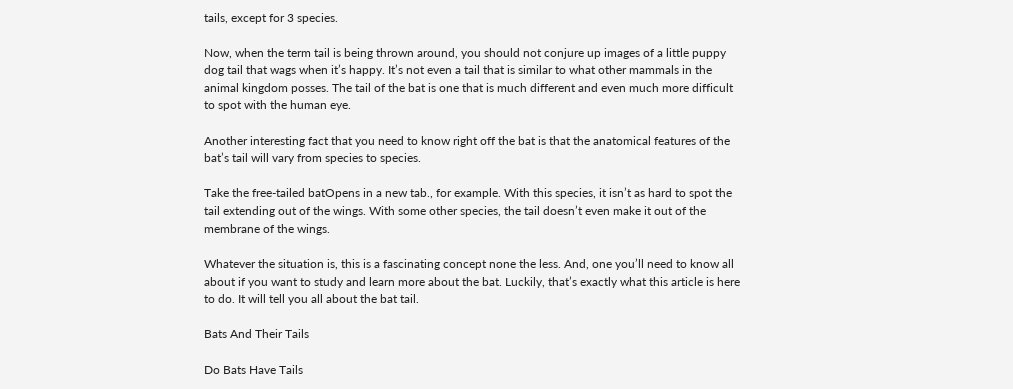tails, except for 3 species.

Now, when the term tail is being thrown around, you should not conjure up images of a little puppy dog tail that wags when it’s happy. It’s not even a tail that is similar to what other mammals in the animal kingdom posses. The tail of the bat is one that is much different and even much more difficult to spot with the human eye.

Another interesting fact that you need to know right off the bat is that the anatomical features of the bat’s tail will vary from species to species.

Take the free-tailed batOpens in a new tab., for example. With this species, it isn’t as hard to spot the tail extending out of the wings. With some other species, the tail doesn’t even make it out of the membrane of the wings.

Whatever the situation is, this is a fascinating concept none the less. And, one you’ll need to know all about if you want to study and learn more about the bat. Luckily, that’s exactly what this article is here to do. It will tell you all about the bat tail.

Bats And Their Tails

Do Bats Have Tails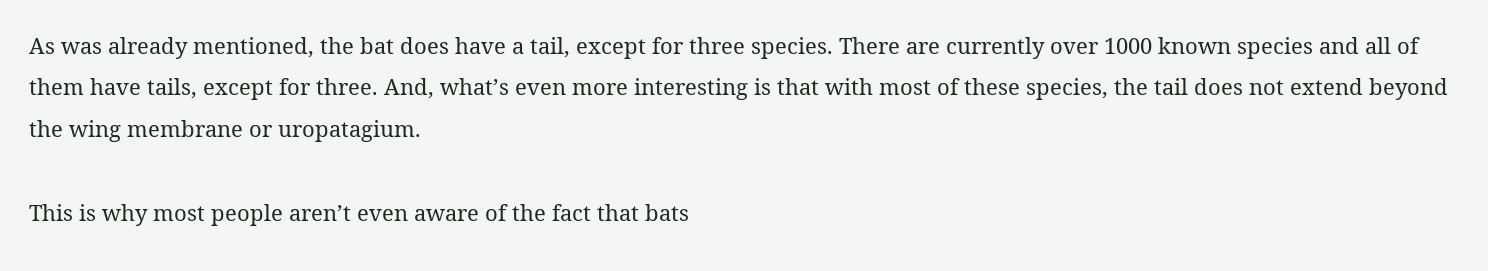As was already mentioned, the bat does have a tail, except for three species. There are currently over 1000 known species and all of them have tails, except for three. And, what’s even more interesting is that with most of these species, the tail does not extend beyond the wing membrane or uropatagium.

This is why most people aren’t even aware of the fact that bats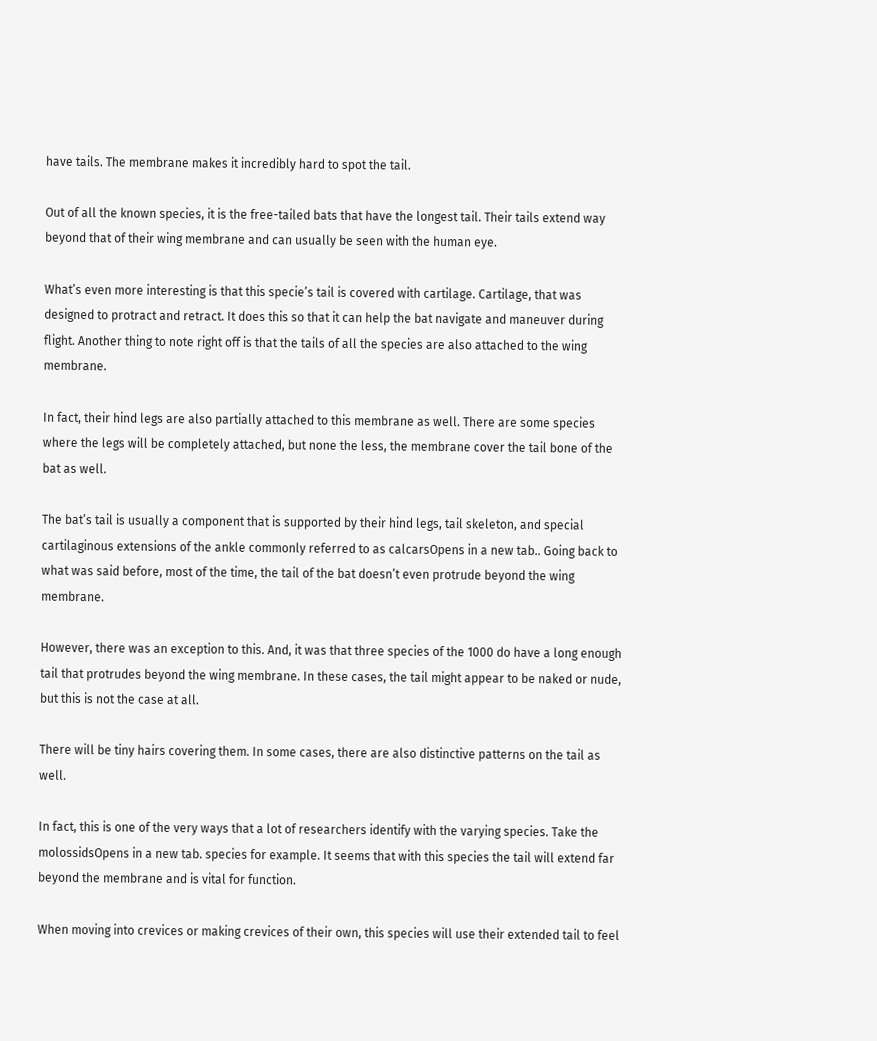have tails. The membrane makes it incredibly hard to spot the tail.

Out of all the known species, it is the free-tailed bats that have the longest tail. Their tails extend way beyond that of their wing membrane and can usually be seen with the human eye.

What’s even more interesting is that this specie’s tail is covered with cartilage. Cartilage, that was designed to protract and retract. It does this so that it can help the bat navigate and maneuver during flight. Another thing to note right off is that the tails of all the species are also attached to the wing membrane.

In fact, their hind legs are also partially attached to this membrane as well. There are some species where the legs will be completely attached, but none the less, the membrane cover the tail bone of the bat as well.

The bat’s tail is usually a component that is supported by their hind legs, tail skeleton, and special cartilaginous extensions of the ankle commonly referred to as calcarsOpens in a new tab.. Going back to what was said before, most of the time, the tail of the bat doesn’t even protrude beyond the wing membrane.

However, there was an exception to this. And, it was that three species of the 1000 do have a long enough tail that protrudes beyond the wing membrane. In these cases, the tail might appear to be naked or nude, but this is not the case at all.

There will be tiny hairs covering them. In some cases, there are also distinctive patterns on the tail as well.

In fact, this is one of the very ways that a lot of researchers identify with the varying species. Take the molossidsOpens in a new tab. species for example. It seems that with this species the tail will extend far beyond the membrane and is vital for function.

When moving into crevices or making crevices of their own, this species will use their extended tail to feel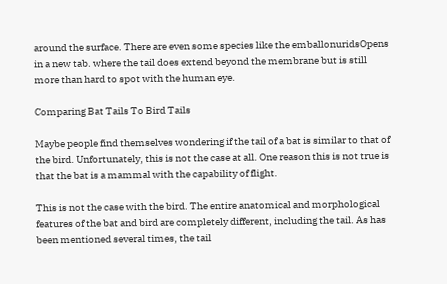around the surface. There are even some species like the emballonuridsOpens in a new tab. where the tail does extend beyond the membrane but is still more than hard to spot with the human eye.

Comparing Bat Tails To Bird Tails

Maybe people find themselves wondering if the tail of a bat is similar to that of the bird. Unfortunately, this is not the case at all. One reason this is not true is that the bat is a mammal with the capability of flight.

This is not the case with the bird. The entire anatomical and morphological features of the bat and bird are completely different, including the tail. As has been mentioned several times, the tail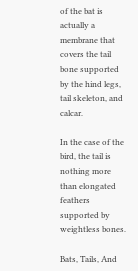of the bat is actually a membrane that covers the tail bone supported by the hind legs, tail skeleton, and calcar.

In the case of the bird, the tail is nothing more than elongated feathers supported by weightless bones.

Bats, Tails, And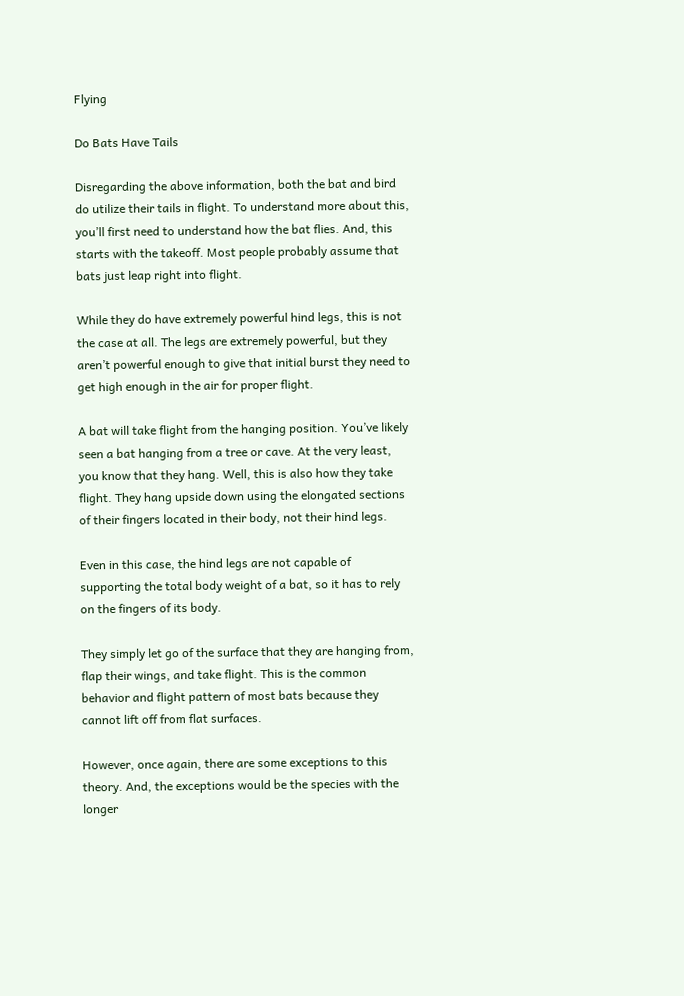Flying

Do Bats Have Tails

Disregarding the above information, both the bat and bird do utilize their tails in flight. To understand more about this, you’ll first need to understand how the bat flies. And, this starts with the takeoff. Most people probably assume that bats just leap right into flight.

While they do have extremely powerful hind legs, this is not the case at all. The legs are extremely powerful, but they aren’t powerful enough to give that initial burst they need to get high enough in the air for proper flight.

A bat will take flight from the hanging position. You’ve likely seen a bat hanging from a tree or cave. At the very least, you know that they hang. Well, this is also how they take flight. They hang upside down using the elongated sections of their fingers located in their body, not their hind legs.

Even in this case, the hind legs are not capable of supporting the total body weight of a bat, so it has to rely on the fingers of its body.

They simply let go of the surface that they are hanging from, flap their wings, and take flight. This is the common behavior and flight pattern of most bats because they cannot lift off from flat surfaces.

However, once again, there are some exceptions to this theory. And, the exceptions would be the species with the longer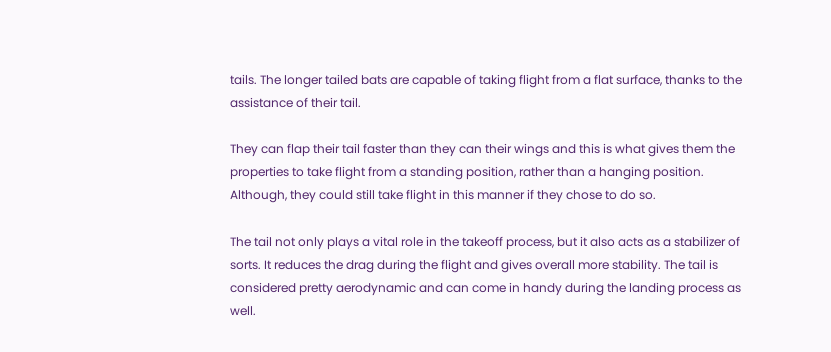tails. The longer tailed bats are capable of taking flight from a flat surface, thanks to the assistance of their tail.

They can flap their tail faster than they can their wings and this is what gives them the properties to take flight from a standing position, rather than a hanging position. Although, they could still take flight in this manner if they chose to do so.

The tail not only plays a vital role in the takeoff process, but it also acts as a stabilizer of sorts. It reduces the drag during the flight and gives overall more stability. The tail is considered pretty aerodynamic and can come in handy during the landing process as well.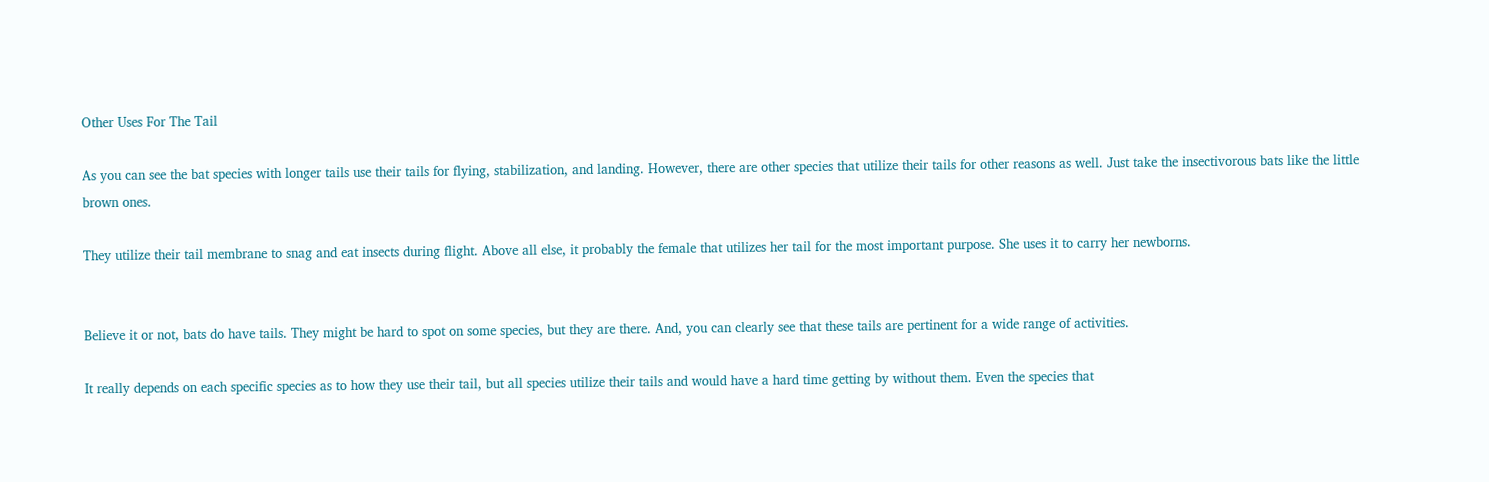Other Uses For The Tail

As you can see the bat species with longer tails use their tails for flying, stabilization, and landing. However, there are other species that utilize their tails for other reasons as well. Just take the insectivorous bats like the little brown ones.

They utilize their tail membrane to snag and eat insects during flight. Above all else, it probably the female that utilizes her tail for the most important purpose. She uses it to carry her newborns.


Believe it or not, bats do have tails. They might be hard to spot on some species, but they are there. And, you can clearly see that these tails are pertinent for a wide range of activities.

It really depends on each specific species as to how they use their tail, but all species utilize their tails and would have a hard time getting by without them. Even the species that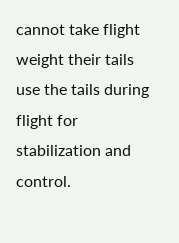cannot take flight weight their tails use the tails during flight for stabilization and control.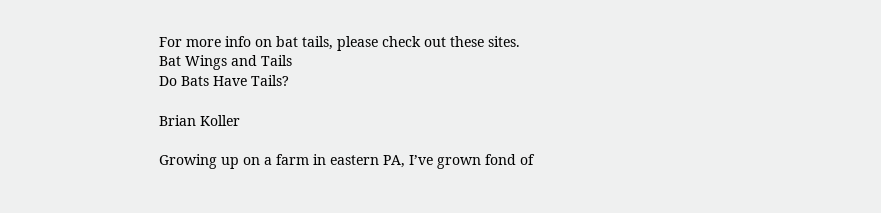For more info on bat tails, please check out these sites.
Bat Wings and Tails
Do Bats Have Tails?

Brian Koller

Growing up on a farm in eastern PA, I’ve grown fond of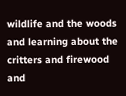wildlife and the woods and learning about the critters and firewood and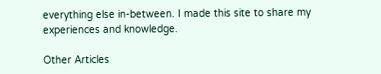everything else in-between. I made this site to share my experiences and knowledge.

Other Articles